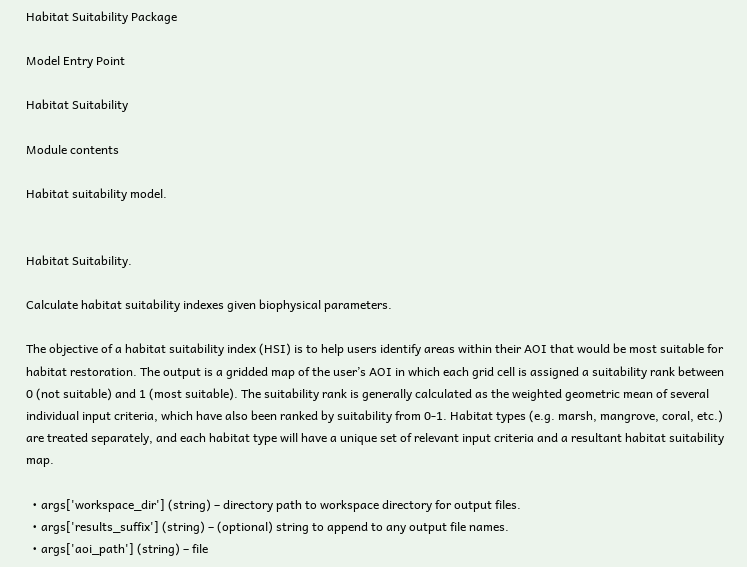Habitat Suitability Package

Model Entry Point

Habitat Suitability

Module contents

Habitat suitability model.


Habitat Suitability.

Calculate habitat suitability indexes given biophysical parameters.

The objective of a habitat suitability index (HSI) is to help users identify areas within their AOI that would be most suitable for habitat restoration. The output is a gridded map of the user’s AOI in which each grid cell is assigned a suitability rank between 0 (not suitable) and 1 (most suitable). The suitability rank is generally calculated as the weighted geometric mean of several individual input criteria, which have also been ranked by suitability from 0-1. Habitat types (e.g. marsh, mangrove, coral, etc.) are treated separately, and each habitat type will have a unique set of relevant input criteria and a resultant habitat suitability map.

  • args['workspace_dir'] (string) – directory path to workspace directory for output files.
  • args['results_suffix'] (string) – (optional) string to append to any output file names.
  • args['aoi_path'] (string) – file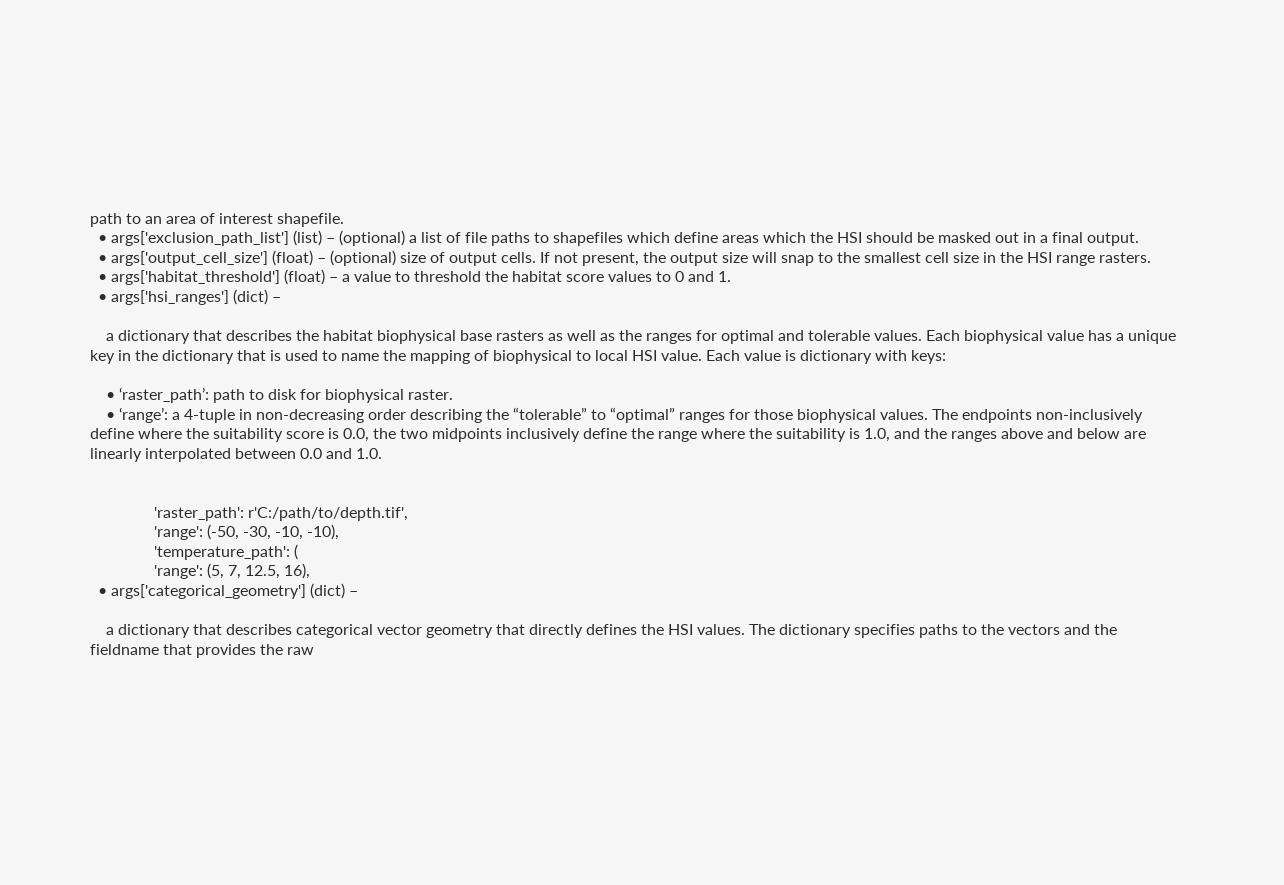path to an area of interest shapefile.
  • args['exclusion_path_list'] (list) – (optional) a list of file paths to shapefiles which define areas which the HSI should be masked out in a final output.
  • args['output_cell_size'] (float) – (optional) size of output cells. If not present, the output size will snap to the smallest cell size in the HSI range rasters.
  • args['habitat_threshold'] (float) – a value to threshold the habitat score values to 0 and 1.
  • args['hsi_ranges'] (dict) –

    a dictionary that describes the habitat biophysical base rasters as well as the ranges for optimal and tolerable values. Each biophysical value has a unique key in the dictionary that is used to name the mapping of biophysical to local HSI value. Each value is dictionary with keys:

    • ‘raster_path’: path to disk for biophysical raster.
    • ‘range’: a 4-tuple in non-decreasing order describing the “tolerable” to “optimal” ranges for those biophysical values. The endpoints non-inclusively define where the suitability score is 0.0, the two midpoints inclusively define the range where the suitability is 1.0, and the ranges above and below are linearly interpolated between 0.0 and 1.0.


                'raster_path': r'C:/path/to/depth.tif',
                'range': (-50, -30, -10, -10),
                'temperature_path': (
                'range': (5, 7, 12.5, 16),
  • args['categorical_geometry'] (dict) –

    a dictionary that describes categorical vector geometry that directly defines the HSI values. The dictionary specifies paths to the vectors and the fieldname that provides the raw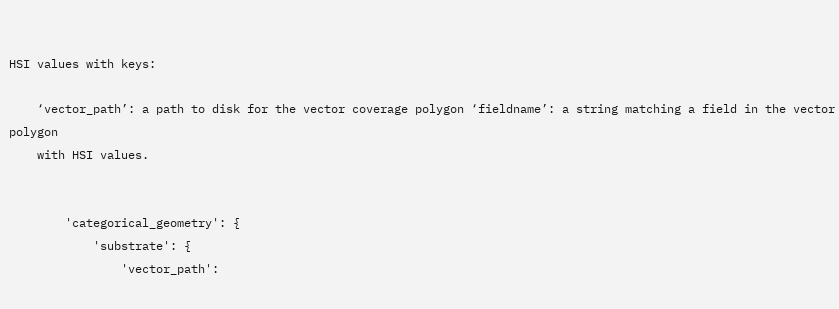HSI values with keys:

    ‘vector_path’: a path to disk for the vector coverage polygon ‘fieldname’: a string matching a field in the vector polygon
    with HSI values.


        'categorical_geometry': {
            'substrate': {
                'vector_path':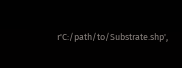r'C:/path/to/Substrate.shp',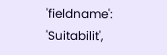'fieldname': 'Suitabilit',